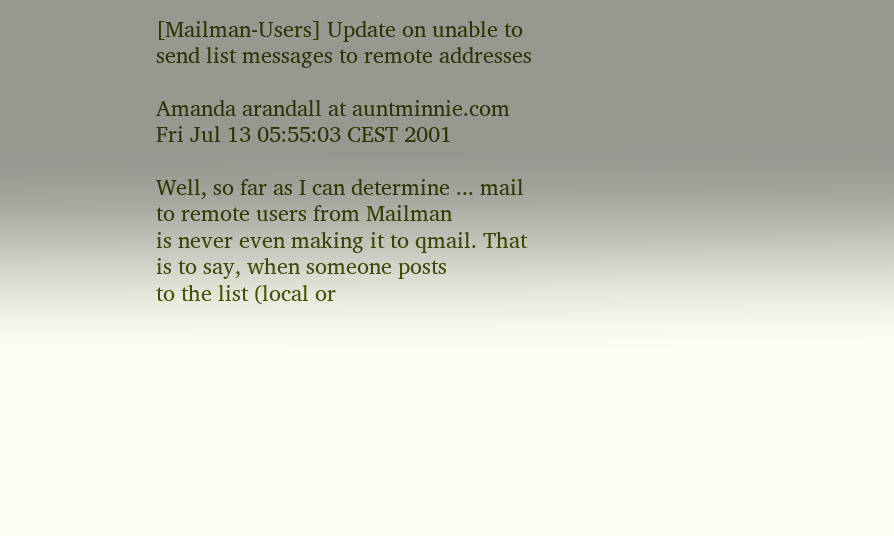[Mailman-Users] Update on unable to send list messages to remote addresses

Amanda arandall at auntminnie.com
Fri Jul 13 05:55:03 CEST 2001

Well, so far as I can determine ... mail to remote users from Mailman
is never even making it to qmail. That is to say, when someone posts
to the list (local or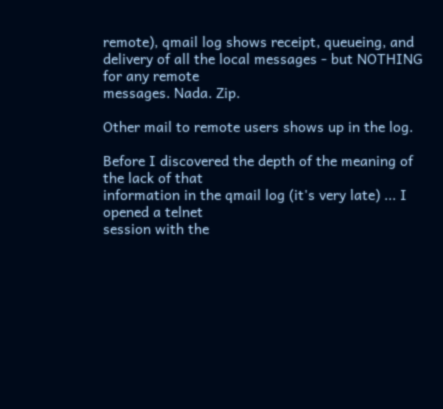remote), qmail log shows receipt, queueing, and
delivery of all the local messages - but NOTHING for any remote
messages. Nada. Zip.

Other mail to remote users shows up in the log.

Before I discovered the depth of the meaning of the lack of that
information in the qmail log (it's very late) ... I opened a telnet
session with the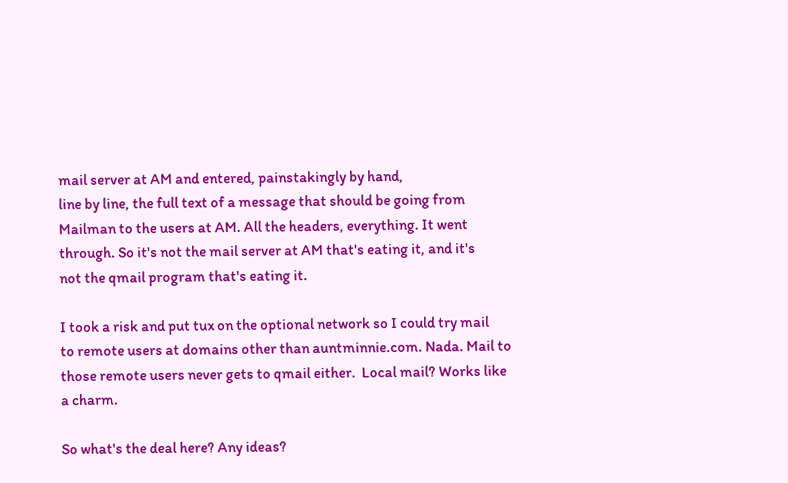mail server at AM and entered, painstakingly by hand,
line by line, the full text of a message that should be going from
Mailman to the users at AM. All the headers, everything. It went
through. So it's not the mail server at AM that's eating it, and it's
not the qmail program that's eating it.

I took a risk and put tux on the optional network so I could try mail
to remote users at domains other than auntminnie.com. Nada. Mail to
those remote users never gets to qmail either.  Local mail? Works like
a charm.

So what's the deal here? Any ideas?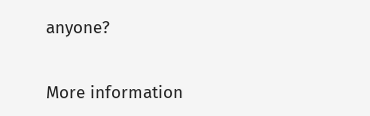anyone?


More information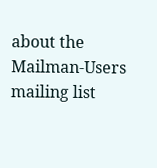about the Mailman-Users mailing list